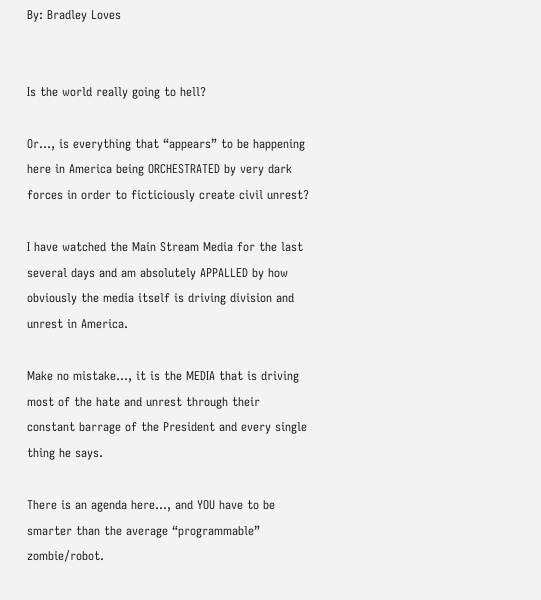By: Bradley Loves


Is the world really going to hell?

Or…, is everything that “appears” to be happening here in America being ORCHESTRATED by very dark forces in order to ficticiously create civil unrest?

I have watched the Main Stream Media for the last several days and am absolutely APPALLED by how obviously the media itself is driving division and unrest in America.

Make no mistake…, it is the MEDIA that is driving most of the hate and unrest through their constant barrage of the President and every single thing he says.

There is an agenda here…, and YOU have to be smarter than the average “programmable” zombie/robot.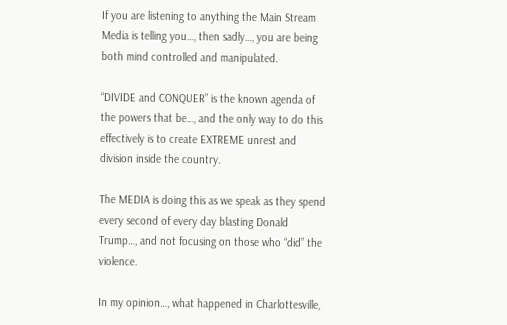If you are listening to anything the Main Stream Media is telling you…, then sadly…, you are being both mind controlled and manipulated.

“DIVIDE and CONQUER” is the known agenda of the powers that be…, and the only way to do this effectively is to create EXTREME unrest and division inside the country.

The MEDIA is doing this as we speak as they spend every second of every day blasting Donald Trump…, and not focusing on those who “did” the violence.

In my opinion…, what happened in Charlottesville,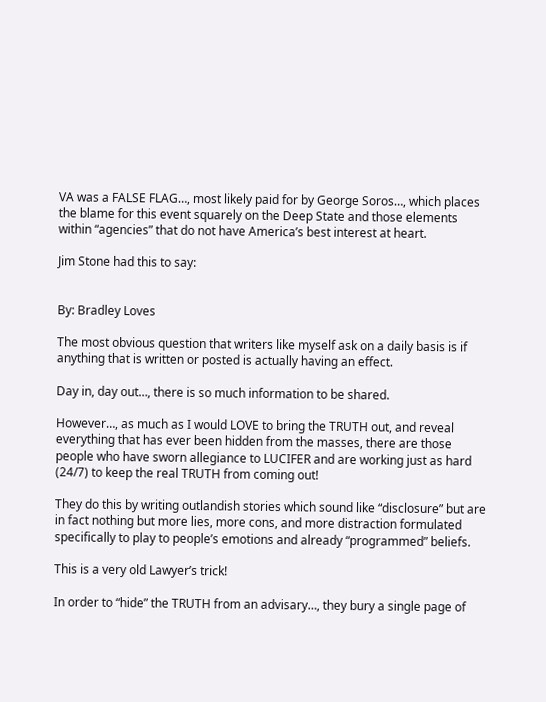VA was a FALSE FLAG…, most likely paid for by George Soros…, which places the blame for this event squarely on the Deep State and those elements within “agencies” that do not have America’s best interest at heart.

Jim Stone had this to say:


By: Bradley Loves

The most obvious question that writers like myself ask on a daily basis is if anything that is written or posted is actually having an effect.

Day in, day out…, there is so much information to be shared.

However…, as much as I would LOVE to bring the TRUTH out, and reveal everything that has ever been hidden from the masses, there are those people who have sworn allegiance to LUCIFER and are working just as hard (24/7) to keep the real TRUTH from coming out!

They do this by writing outlandish stories which sound like “disclosure” but are in fact nothing but more lies, more cons, and more distraction formulated specifically to play to people’s emotions and already “programmed” beliefs.

This is a very old Lawyer’s trick!

In order to “hide” the TRUTH from an advisary…, they bury a single page of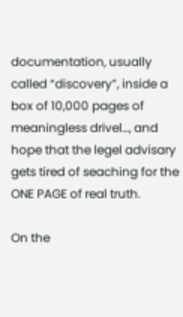documentation, usually called “discovery”, inside a box of 10,000 pages of meaningless drivel…, and hope that the legel advisary gets tired of seaching for the ONE PAGE of real truth.

On the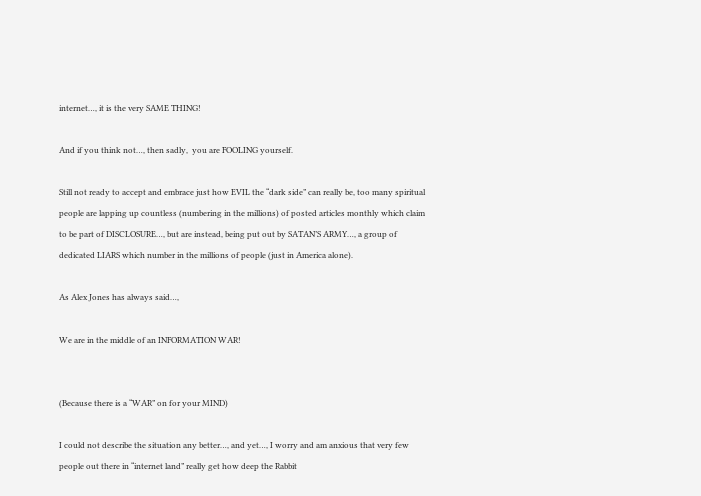internet…, it is the very SAME THING!

And if you think not…, then sadly,  you are FOOLING yourself.

Still not ready to accept and embrace just how EVIL the “dark side” can really be, too many spiritual people are lapping up countless (numbering in the millions) of posted articles monthly which claim to be part of DISCLOSURE…, but are instead, being put out by SATAN’S ARMY…, a group of dedicated LIARS which number in the millions of people (just in America alone).

As Alex Jones has always said…,

We are in the middle of an INFORMATION WAR!


(Because there is a “WAR” on for your MIND)

I could not describe the situation any better…, and yet…, I worry and am anxious that very few people out there in “internet land” really get how deep the Rabbit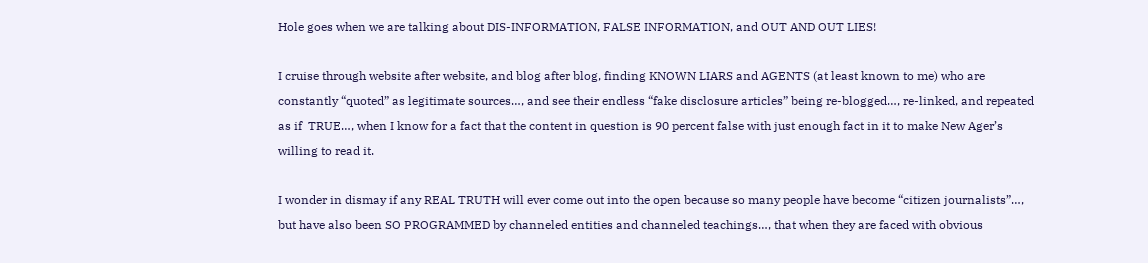Hole goes when we are talking about DIS-INFORMATION, FALSE INFORMATION, and OUT AND OUT LIES!

I cruise through website after website, and blog after blog, finding KNOWN LIARS and AGENTS (at least known to me) who are constantly “quoted” as legitimate sources…, and see their endless “fake disclosure articles” being re-blogged…, re-linked, and repeated as if  TRUE…, when I know for a fact that the content in question is 90 percent false with just enough fact in it to make New Ager’s willing to read it.

I wonder in dismay if any REAL TRUTH will ever come out into the open because so many people have become “citizen journalists”…, but have also been SO PROGRAMMED by channeled entities and channeled teachings…, that when they are faced with obvious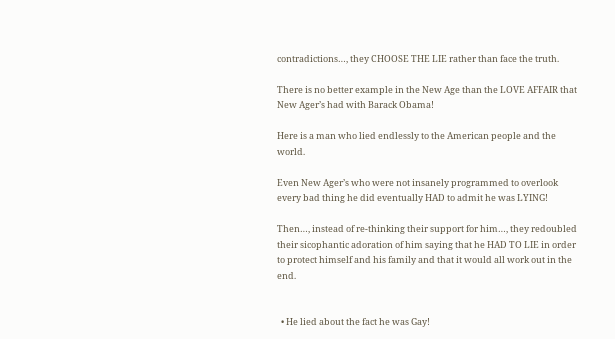contradictions…, they CHOOSE THE LIE rather than face the truth.

There is no better example in the New Age than the LOVE AFFAIR that New Ager’s had with Barack Obama!

Here is a man who lied endlessly to the American people and the world.

Even New Ager’s who were not insanely programmed to overlook every bad thing he did eventually HAD to admit he was LYING!

Then…, instead of re-thinking their support for him…, they redoubled their sicophantic adoration of him saying that he HAD TO LIE in order to protect himself and his family and that it would all work out in the end.


  • He lied about the fact he was Gay!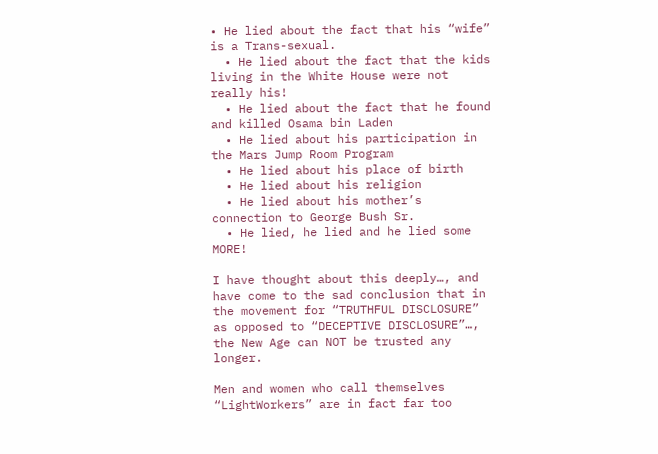• He lied about the fact that his “wife” is a Trans-sexual.
  • He lied about the fact that the kids living in the White House were not really his!
  • He lied about the fact that he found and killed Osama bin Laden
  • He lied about his participation in the Mars Jump Room Program
  • He lied about his place of birth
  • He lied about his religion
  • He lied about his mother’s connection to George Bush Sr.
  • He lied, he lied and he lied some MORE!

I have thought about this deeply…, and have come to the sad conclusion that in the movement for “TRUTHFUL DISCLOSURE” as opposed to “DECEPTIVE DISCLOSURE”…, the New Age can NOT be trusted any longer.

Men and women who call themselves “LightWorkers” are in fact far too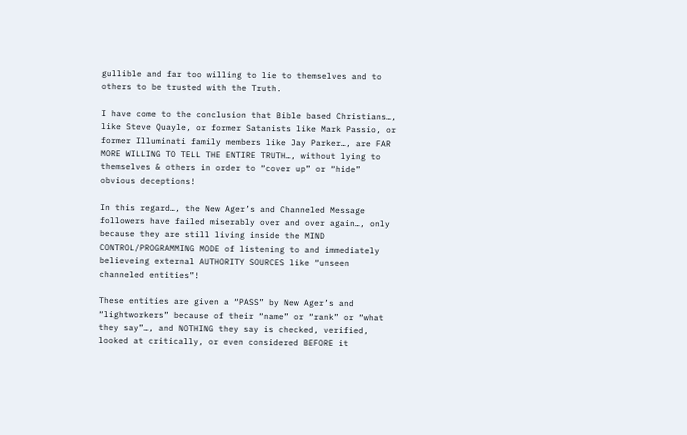gullible and far too willing to lie to themselves and to others to be trusted with the Truth.

I have come to the conclusion that Bible based Christians…, like Steve Quayle, or former Satanists like Mark Passio, or former Illuminati family members like Jay Parker…, are FAR MORE WILLING TO TELL THE ENTIRE TRUTH…, without lying to themselves & others in order to “cover up” or “hide” obvious deceptions!

In this regard…, the New Ager’s and Channeled Message followers have failed miserably over and over again…, only because they are still living inside the MIND CONTROL/PROGRAMMING MODE of listening to and immediately believeing external AUTHORITY SOURCES like “unseen channeled entities”!

These entities are given a “PASS” by New Ager’s and “lightworkers” because of their “name” or “rank” or “what they say”…, and NOTHING they say is checked, verified, looked at critically, or even considered BEFORE it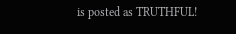is posted as TRUTHFUL!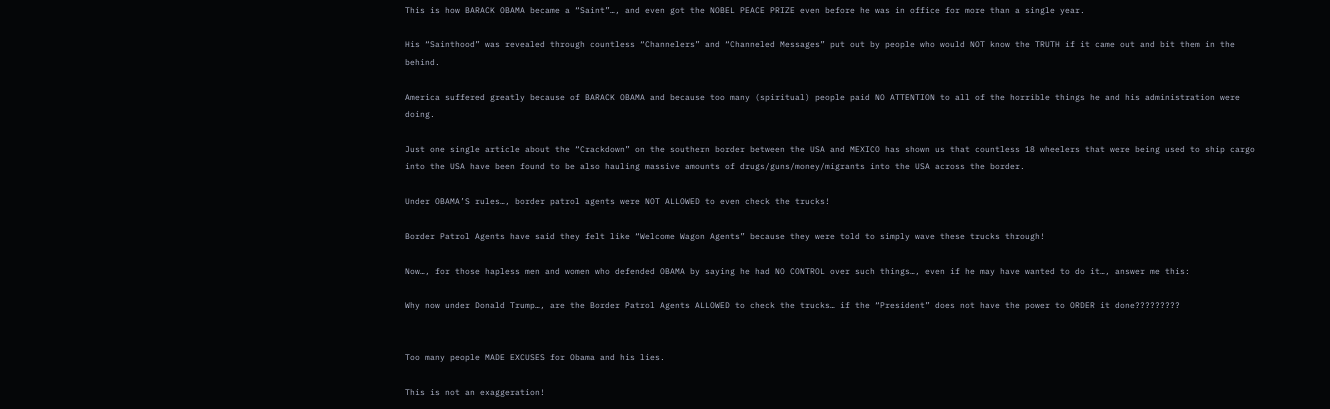This is how BARACK OBAMA became a “Saint”…, and even got the NOBEL PEACE PRIZE even before he was in office for more than a single year.

His “Sainthood” was revealed through countless “Channelers” and “Channeled Messages” put out by people who would NOT know the TRUTH if it came out and bit them in the behind.

America suffered greatly because of BARACK OBAMA and because too many (spiritual) people paid NO ATTENTION to all of the horrible things he and his administration were doing.

Just one single article about the “Crackdown” on the southern border between the USA and MEXICO has shown us that countless 18 wheelers that were being used to ship cargo into the USA have been found to be also hauling massive amounts of drugs/guns/money/migrants into the USA across the border.

Under OBAMA’S rules…, border patrol agents were NOT ALLOWED to even check the trucks!

Border Patrol Agents have said they felt like “Welcome Wagon Agents” because they were told to simply wave these trucks through!

Now…, for those hapless men and women who defended OBAMA by saying he had NO CONTROL over such things…, even if he may have wanted to do it…, answer me this:

Why now under Donald Trump…, are the Border Patrol Agents ALLOWED to check the trucks… if the “President” does not have the power to ORDER it done?????????


Too many people MADE EXCUSES for Obama and his lies.

This is not an exaggeration!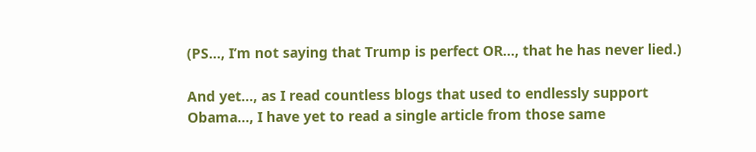(PS…, I’m not saying that Trump is perfect OR…, that he has never lied.)

And yet…, as I read countless blogs that used to endlessly support Obama…, I have yet to read a single article from those same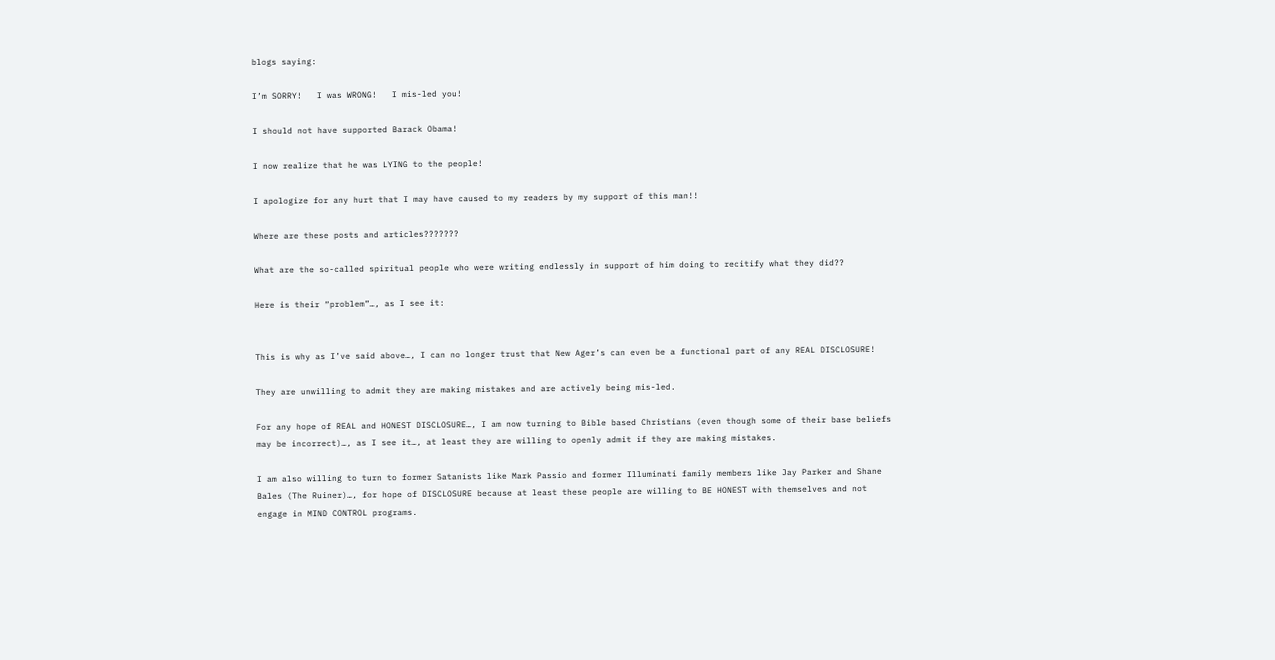blogs saying:

I’m SORRY!   I was WRONG!   I mis-led you!

I should not have supported Barack Obama!

I now realize that he was LYING to the people!

I apologize for any hurt that I may have caused to my readers by my support of this man!!

Where are these posts and articles???????

What are the so-called spiritual people who were writing endlessly in support of him doing to recitify what they did??

Here is their “problem”…, as I see it:


This is why as I’ve said above…, I can no longer trust that New Ager’s can even be a functional part of any REAL DISCLOSURE!

They are unwilling to admit they are making mistakes and are actively being mis-led.

For any hope of REAL and HONEST DISCLOSURE…, I am now turning to Bible based Christians (even though some of their base beliefs may be incorrect)…, as I see it…, at least they are willing to openly admit if they are making mistakes.

I am also willing to turn to former Satanists like Mark Passio and former Illuminati family members like Jay Parker and Shane Bales (The Ruiner)…, for hope of DISCLOSURE because at least these people are willing to BE HONEST with themselves and not engage in MIND CONTROL programs.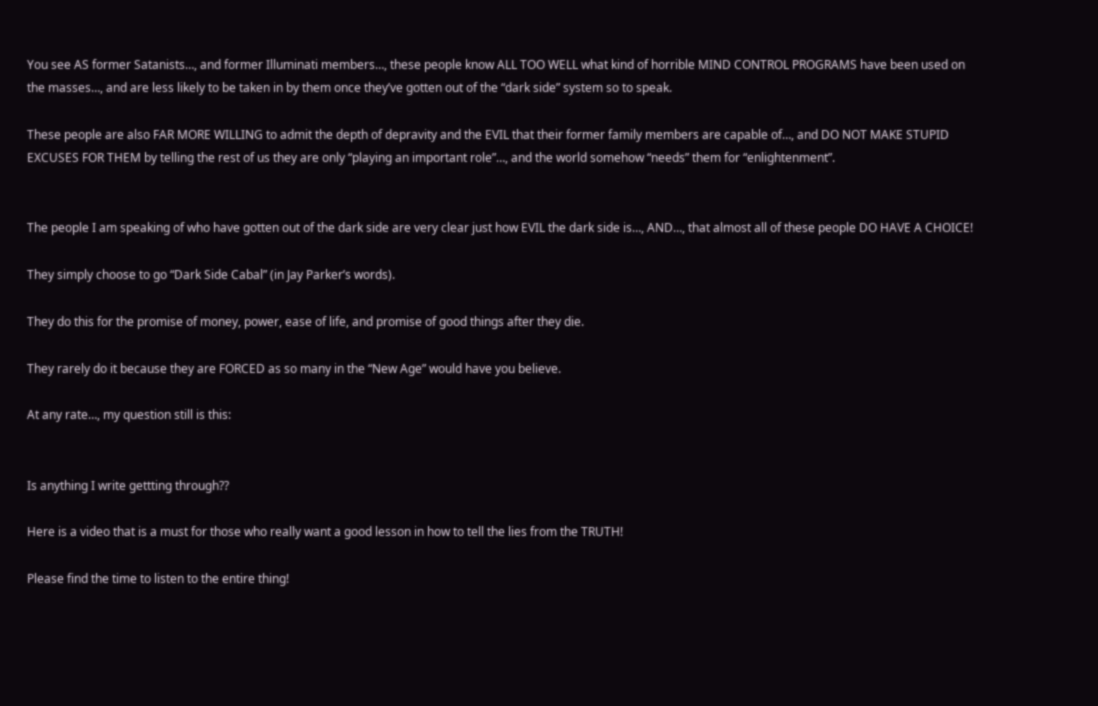You see AS former Satanists…, and former Illuminati members…, these people know ALL TOO WELL what kind of horrible MIND CONTROL PROGRAMS have been used on the masses…, and are less likely to be taken in by them once they’ve gotten out of the “dark side” system so to speak.

These people are also FAR MORE WILLING to admit the depth of depravity and the EVIL that their former family members are capable of…, and DO NOT MAKE STUPID EXCUSES FOR THEM by telling the rest of us they are only “playing an important role”…, and the world somehow “needs” them for “enlightenment”.


The people I am speaking of who have gotten out of the dark side are very clear just how EVIL the dark side is…, AND…, that almost all of these people DO HAVE A CHOICE!

They simply choose to go “Dark Side Cabal” (in Jay Parker’s words).

They do this for the promise of money, power, ease of life, and promise of good things after they die.

They rarely do it because they are FORCED as so many in the “New Age” would have you believe.

At any rate…, my question still is this:


Is anything I write gettting through??

Here is a video that is a must for those who really want a good lesson in how to tell the lies from the TRUTH!

Please find the time to listen to the entire thing!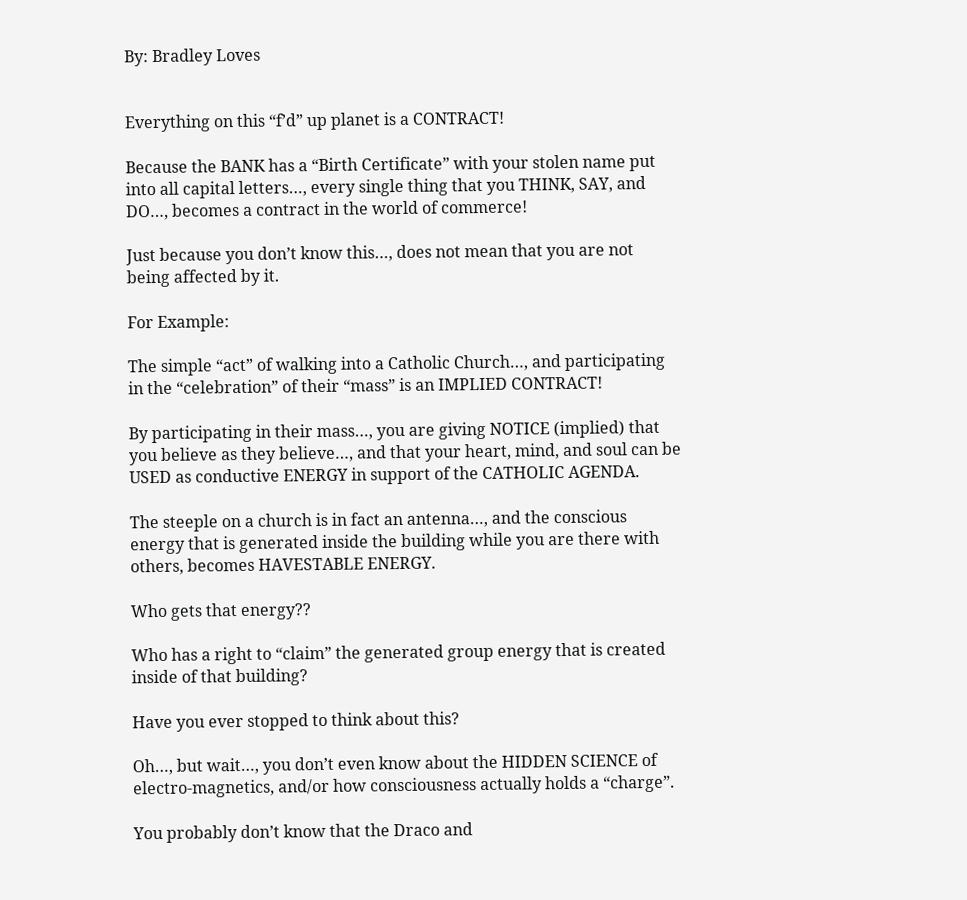By: Bradley Loves


Everything on this “f’d” up planet is a CONTRACT!

Because the BANK has a “Birth Certificate” with your stolen name put into all capital letters…, every single thing that you THINK, SAY, and DO…, becomes a contract in the world of commerce!

Just because you don’t know this…, does not mean that you are not being affected by it.

For Example:

The simple “act” of walking into a Catholic Church…, and participating in the “celebration” of their “mass” is an IMPLIED CONTRACT!

By participating in their mass…, you are giving NOTICE (implied) that you believe as they believe…, and that your heart, mind, and soul can be USED as conductive ENERGY in support of the CATHOLIC AGENDA.

The steeple on a church is in fact an antenna…, and the conscious energy that is generated inside the building while you are there with others, becomes HAVESTABLE ENERGY.

Who gets that energy??

Who has a right to “claim” the generated group energy that is created inside of that building?

Have you ever stopped to think about this?

Oh…, but wait…, you don’t even know about the HIDDEN SCIENCE of electro-magnetics, and/or how consciousness actually holds a “charge”.

You probably don’t know that the Draco and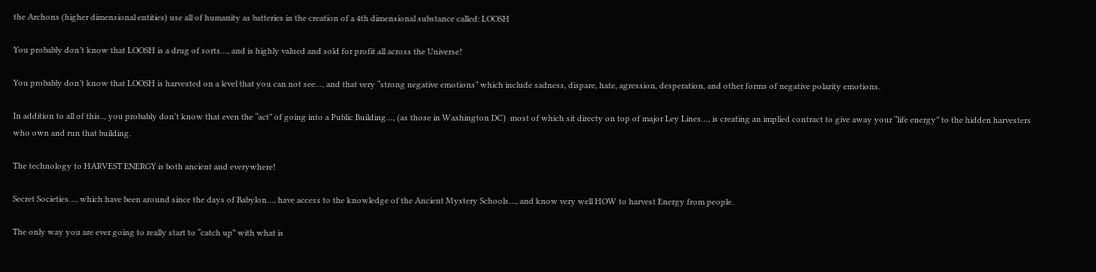the Archons (higher dimensional entities) use all of humanity as batteries in the creation of a 4th dimensional substance called: LOOSH

You probably don’t know that LOOSH is a drug of sorts…, and is highly valued and sold for profit all across the Universe!

You probably don’t know that LOOSH is harvested on a level that you can not see…, and that very “strong negative emotions” which include sadness, dispare, hate, agression, desperation, and other forms of negative polarity emotions.

In addition to all of this.., you probably don’t know that even the “act” of going into a Public Building…, (as those in Washington DC)  most of which sit directy on top of major Ley Lines…, is creating an implied contract to give away your “life energy” to the hidden harvesters who own and run that building.

The technology to HARVEST ENERGY is both ancient and everywhere!

Secret Societies…, which have been around since the days of Babylon…, have access to the knowledge of the Ancient Mystery Schools…, and know very well HOW to harvest Energy from people.

The only way you are ever going to really start to “catch up” with what is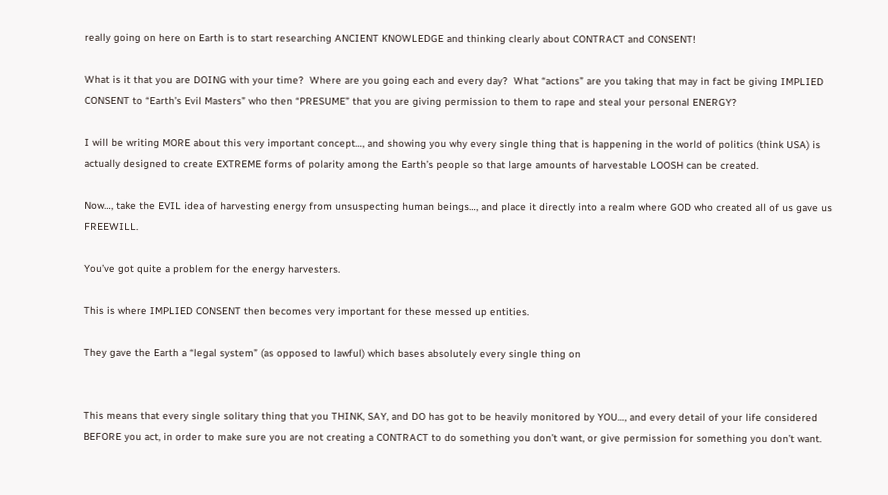really going on here on Earth is to start researching ANCIENT KNOWLEDGE and thinking clearly about CONTRACT and CONSENT!

What is it that you are DOING with your time?  Where are you going each and every day?  What “actions” are you taking that may in fact be giving IMPLIED CONSENT to “Earth’s Evil Masters” who then “PRESUME” that you are giving permission to them to rape and steal your personal ENERGY?

I will be writing MORE about this very important concept…, and showing you why every single thing that is happening in the world of politics (think USA) is actually designed to create EXTREME forms of polarity among the Earth’s people so that large amounts of harvestable LOOSH can be created.

Now…, take the EVIL idea of harvesting energy from unsuspecting human beings…, and place it directly into a realm where GOD who created all of us gave us FREEWILL.

You’ve got quite a problem for the energy harvesters.

This is where IMPLIED CONSENT then becomes very important for these messed up entities.

They gave the Earth a “legal system” (as opposed to lawful) which bases absolutely every single thing on


This means that every single solitary thing that you THINK, SAY, and DO has got to be heavily monitored by YOU…, and every detail of your life considered BEFORE you act, in order to make sure you are not creating a CONTRACT to do something you don’t want, or give permission for something you don’t want.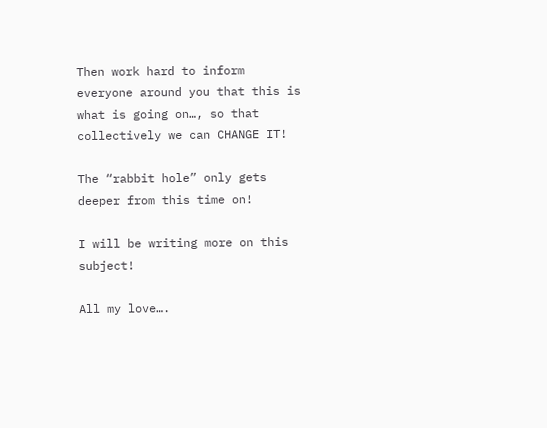Then work hard to inform everyone around you that this is what is going on…, so that collectively we can CHANGE IT!

The “rabbit hole” only gets deeper from this time on!

I will be writing more on this subject!

All my love….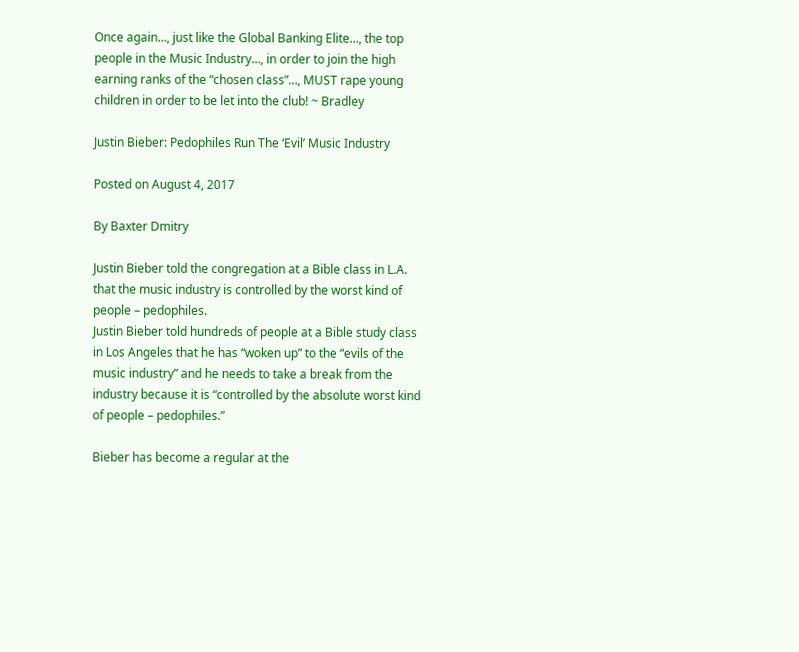Once again…, just like the Global Banking Elite…, the top people in the Music Industry…, in order to join the high earning ranks of the “chosen class”…, MUST rape young children in order to be let into the club! ~ Bradley

Justin Bieber: Pedophiles Run The ‘Evil’ Music Industry

Posted on August 4, 2017

By Baxter Dmitry

Justin Bieber told the congregation at a Bible class in L.A. that the music industry is controlled by the worst kind of people – pedophiles.
Justin Bieber told hundreds of people at a Bible study class in Los Angeles that he has “woken up” to the “evils of the music industry” and he needs to take a break from the industry because it is “controlled by the absolute worst kind of people – pedophiles.”

Bieber has become a regular at the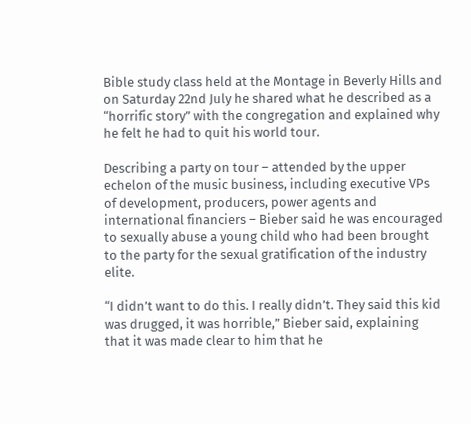Bible study class held at the Montage in Beverly Hills and on Saturday 22nd July he shared what he described as a “horrific story” with the congregation and explained why he felt he had to quit his world tour.

Describing a party on tour – attended by the upper echelon of the music business, including executive VPs of development, producers, power agents and international financiers – Bieber said he was encouraged to sexually abuse a young child who had been brought to the party for the sexual gratification of the industry elite.

“I didn’t want to do this. I really didn’t. They said this kid was drugged, it was horrible,” Bieber said, explaining that it was made clear to him that he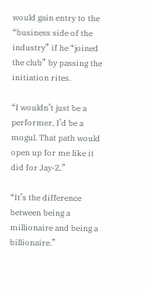would gain entry to the “business side of the industry” if he “joined the club” by passing the initiation rites.

“I wouldn’t just be a performer, I’d be a mogul. That path would open up for me like it did for Jay-Z.”

“It’s the difference between being a millionaire and being a billionaire.”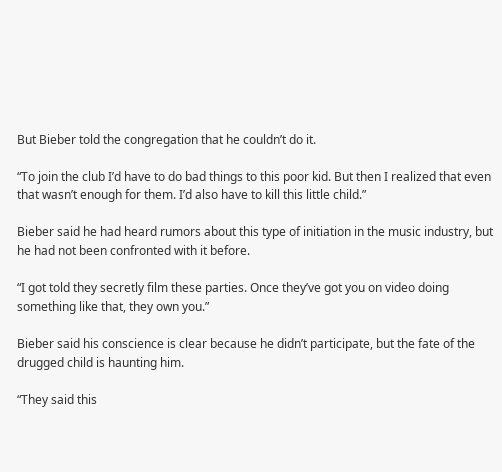But Bieber told the congregation that he couldn’t do it.

“To join the club I’d have to do bad things to this poor kid. But then I realized that even that wasn’t enough for them. I’d also have to kill this little child.”

Bieber said he had heard rumors about this type of initiation in the music industry, but he had not been confronted with it before.

“I got told they secretly film these parties. Once they’ve got you on video doing something like that, they own you.”

Bieber said his conscience is clear because he didn’t participate, but the fate of the drugged child is haunting him.

“They said this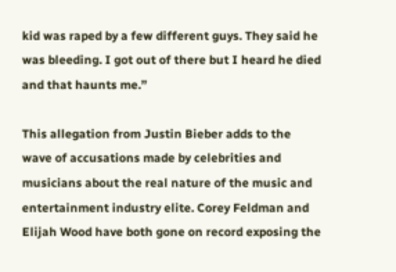kid was raped by a few different guys. They said he was bleeding. I got out of there but I heard he died and that haunts me.”

This allegation from Justin Bieber adds to the wave of accusations made by celebrities and musicians about the real nature of the music and entertainment industry elite. Corey Feldman and Elijah Wood have both gone on record exposing the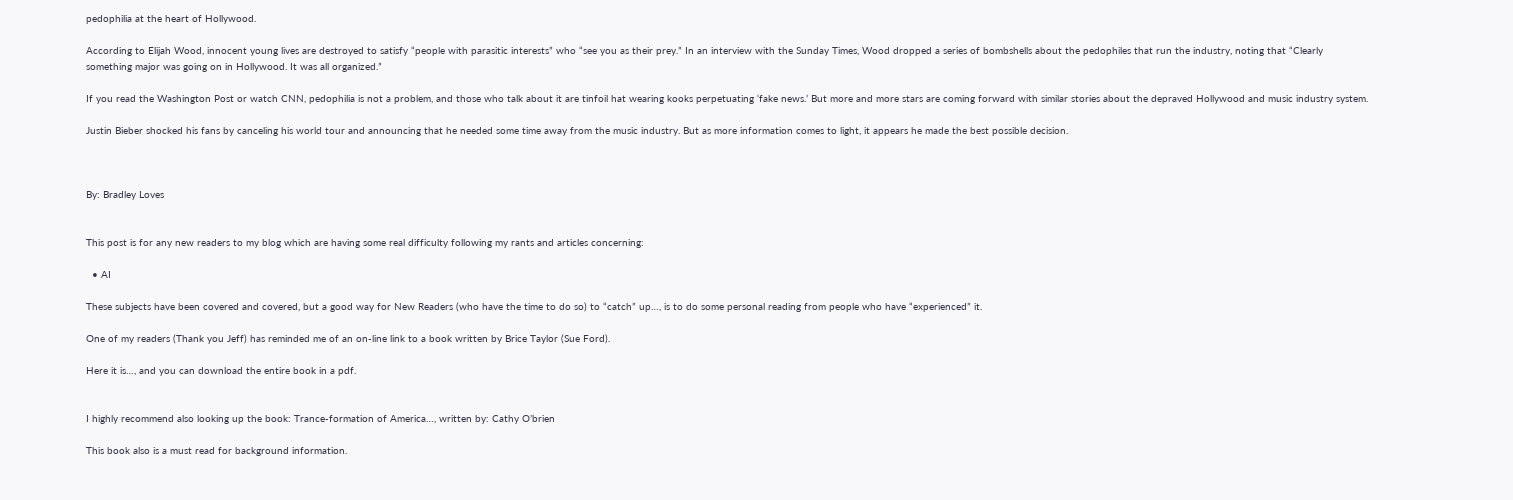pedophilia at the heart of Hollywood.

According to Elijah Wood, innocent young lives are destroyed to satisfy “people with parasitic interests” who “see you as their prey.” In an interview with the Sunday Times, Wood dropped a series of bombshells about the pedophiles that run the industry, noting that “Clearly something major was going on in Hollywood. It was all organized.”

If you read the Washington Post or watch CNN, pedophilia is not a problem, and those who talk about it are tinfoil hat wearing kooks perpetuating ‘fake news.’ But more and more stars are coming forward with similar stories about the depraved Hollywood and music industry system.

Justin Bieber shocked his fans by canceling his world tour and announcing that he needed some time away from the music industry. But as more information comes to light, it appears he made the best possible decision.



By: Bradley Loves


This post is for any new readers to my blog which are having some real difficulty following my rants and articles concerning:

  • AI

These subjects have been covered and covered, but a good way for New Readers (who have the time to do so) to “catch” up…, is to do some personal reading from people who have “experienced” it.

One of my readers (Thank you Jeff) has reminded me of an on-line link to a book written by Brice Taylor (Sue Ford).

Here it is…, and you can download the entire book in a pdf.


I highly recommend also looking up the book: Trance-formation of America…, written by: Cathy O’brien

This book also is a must read for background information.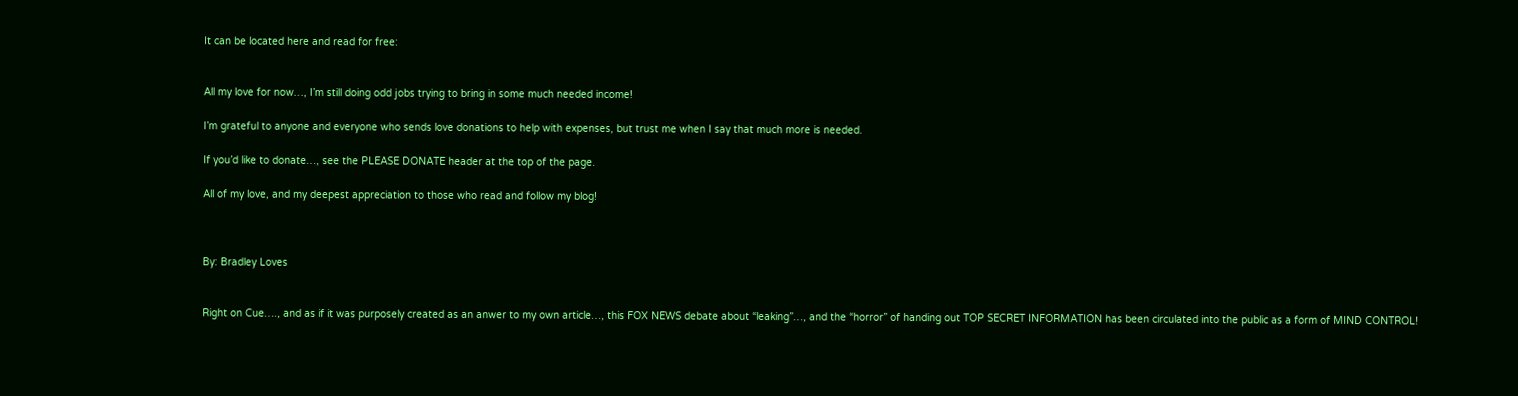It can be located here and read for free:


All my love for now…, I’m still doing odd jobs trying to bring in some much needed income!

I’m grateful to anyone and everyone who sends love donations to help with expenses, but trust me when I say that much more is needed.

If you’d like to donate…, see the PLEASE DONATE header at the top of the page.

All of my love, and my deepest appreciation to those who read and follow my blog!



By: Bradley Loves


Right on Cue…., and as if it was purposely created as an anwer to my own article…, this FOX NEWS debate about “leaking”…, and the “horror” of handing out TOP SECRET INFORMATION has been circulated into the public as a form of MIND CONTROL!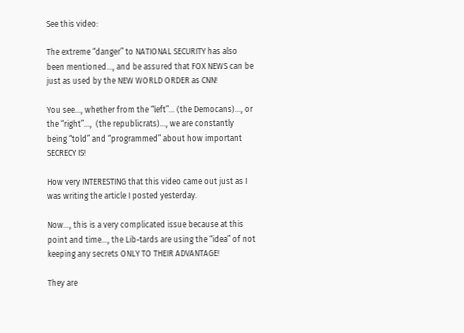See this video:

The extreme “danger” to NATIONAL SECURITY has also been mentioned…, and be assured that FOX NEWS can be just as used by the NEW WORLD ORDER as CNN!

You see…, whether from the “left”… (the Democans)…, or the “right”…,  (the republicrats)…, we are constantly being “told” and “programmed” about how important SECRECY IS!

How very INTERESTING that this video came out just as I was writing the article I posted yesterday.

Now…, this is a very complicated issue because at this point and time…, the Lib-tards are using the “idea” of not keeping any secrets ONLY TO THEIR ADVANTAGE!

They are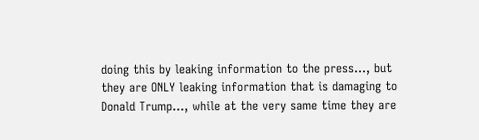doing this by leaking information to the press…, but they are ONLY leaking information that is damaging to Donald Trump…, while at the very same time they are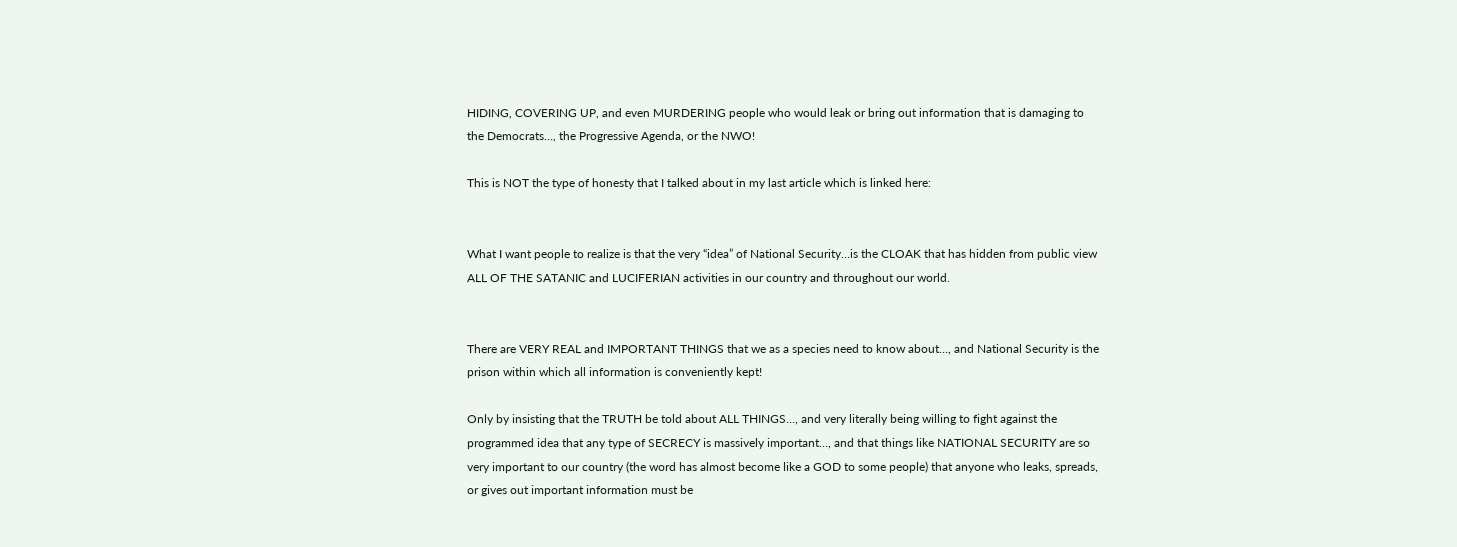HIDING, COVERING UP, and even MURDERING people who would leak or bring out information that is damaging to the Democrats…, the Progressive Agenda, or the NWO!

This is NOT the type of honesty that I talked about in my last article which is linked here:


What I want people to realize is that the very “idea” of National Security…is the CLOAK that has hidden from public view ALL OF THE SATANIC and LUCIFERIAN activities in our country and throughout our world.


There are VERY REAL and IMPORTANT THINGS that we as a species need to know about…, and National Security is the prison within which all information is conveniently kept!

Only by insisting that the TRUTH be told about ALL THINGS…, and very literally being willing to fight against the programmed idea that any type of SECRECY is massively important…, and that things like NATIONAL SECURITY are so very important to our country (the word has almost become like a GOD to some people) that anyone who leaks, spreads, or gives out important information must be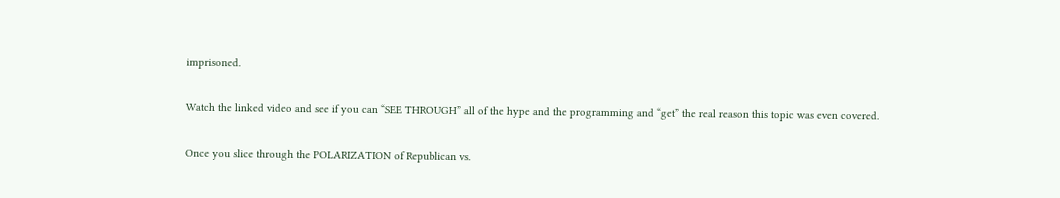imprisoned.

Watch the linked video and see if you can “SEE THROUGH” all of the hype and the programming and “get” the real reason this topic was even covered.

Once you slice through the POLARIZATION of Republican vs.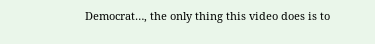Democrat…, the only thing this video does is to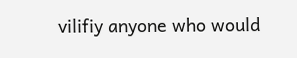vilifiy anyone who would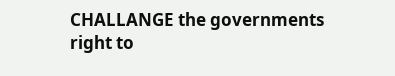CHALLANGE the governments right to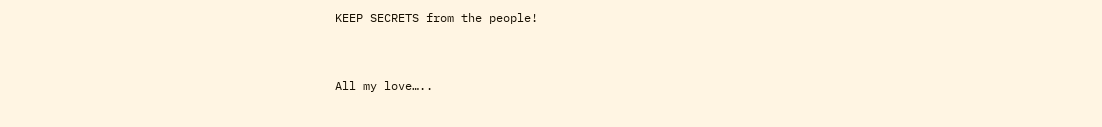KEEP SECRETS from the people!


All my love…..